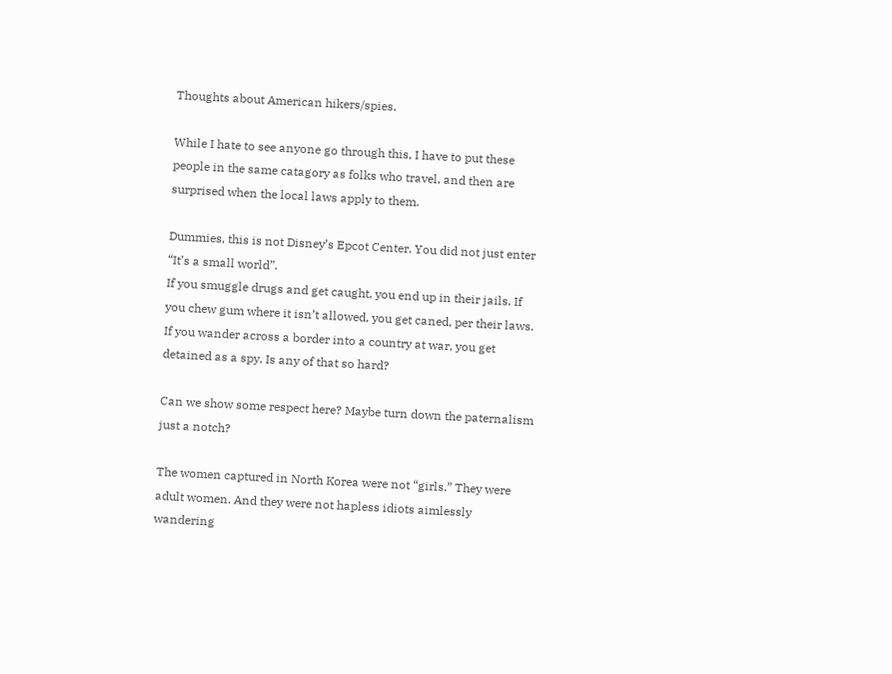Thoughts about American hikers/spies.

While I hate to see anyone go through this, I have to put these people in the same catagory as folks who travel, and then are surprised when the local laws apply to them.

Dummies, this is not Disney’s Epcot Center. You did not just enter “It’s a small world”.
If you smuggle drugs and get caught, you end up in their jails. If you chew gum where it isn’t allowed, you get caned, per their laws. If you wander across a border into a country at war, you get detained as a spy. Is any of that so hard?

Can we show some respect here? Maybe turn down the paternalism just a notch?

The women captured in North Korea were not “girls.” They were adult women. And they were not hapless idiots aimlessly wandering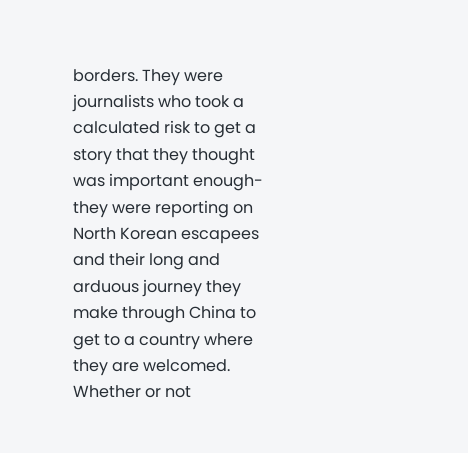borders. They were journalists who took a calculated risk to get a story that they thought was important enough- they were reporting on North Korean escapees and their long and arduous journey they make through China to get to a country where they are welcomed. Whether or not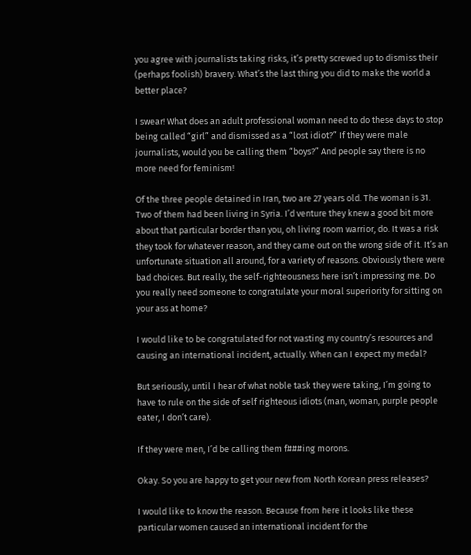you agree with journalists taking risks, it’s pretty screwed up to dismiss their (perhaps foolish) bravery. What’s the last thing you did to make the world a better place?

I swear! What does an adult professional woman need to do these days to stop being called “girl” and dismissed as a “lost idiot?” If they were male journalists, would you be calling them “boys?” And people say there is no more need for feminism!

Of the three people detained in Iran, two are 27 years old. The woman is 31. Two of them had been living in Syria. I’d venture they knew a good bit more about that particular border than you, oh living room warrior, do. It was a risk they took for whatever reason, and they came out on the wrong side of it. It’s an unfortunate situation all around, for a variety of reasons. Obviously there were bad choices. But really, the self-righteousness here isn’t impressing me. Do you really need someone to congratulate your moral superiority for sitting on your ass at home?

I would like to be congratulated for not wasting my country’s resources and causing an international incident, actually. When can I expect my medal?

But seriously, until I hear of what noble task they were taking, I’m going to have to rule on the side of self righteous idiots (man, woman, purple people eater, I don’t care).

If they were men, I’d be calling them f###ing morons.

Okay. So you are happy to get your new from North Korean press releases?

I would like to know the reason. Because from here it looks like these particular women caused an international incident for the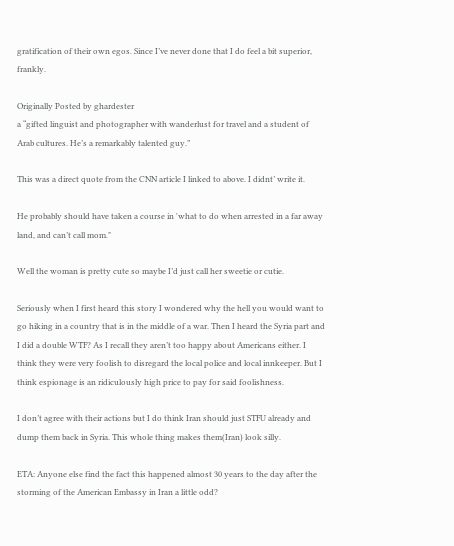gratification of their own egos. Since I’ve never done that I do feel a bit superior, frankly.

Originally Posted by ghardester
a “gifted linguist and photographer with wanderlust for travel and a student of Arab cultures. He’s a remarkably talented guy.”

This was a direct quote from the CNN article I linked to above. I didnt’ write it.

He probably should have taken a course in 'what to do when arrested in a far away land, and can’t call mom."

Well the woman is pretty cute so maybe I’d just call her sweetie or cutie.

Seriously when I first heard this story I wondered why the hell you would want to go hiking in a country that is in the middle of a war. Then I heard the Syria part and I did a double WTF? As I recall they aren’t too happy about Americans either. I think they were very foolish to disregard the local police and local innkeeper. But I think espionage is an ridiculously high price to pay for said foolishness.

I don’t agree with their actions but I do think Iran should just STFU already and dump them back in Syria. This whole thing makes them(Iran) look silly.

ETA: Anyone else find the fact this happened almost 30 years to the day after the storming of the American Embassy in Iran a little odd?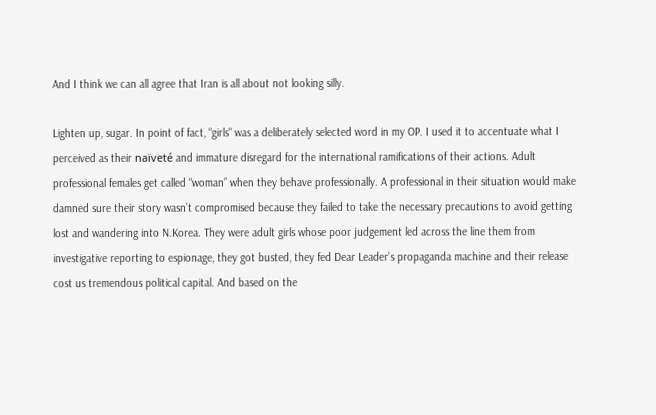And I think we can all agree that Iran is all about not looking silly.

Lighten up, sugar. In point of fact, “girls" was a deliberately selected word in my OP. I used it to accentuate what I perceived as their naïveté and immature disregard for the international ramifications of their actions. Adult professional females get called “woman” when they behave professionally. A professional in their situation would make damned sure their story wasn’t compromised because they failed to take the necessary precautions to avoid getting lost and wandering into N.Korea. They were adult girls whose poor judgement led across the line them from investigative reporting to espionage, they got busted, they fed Dear Leader’s propaganda machine and their release cost us tremendous political capital. And based on the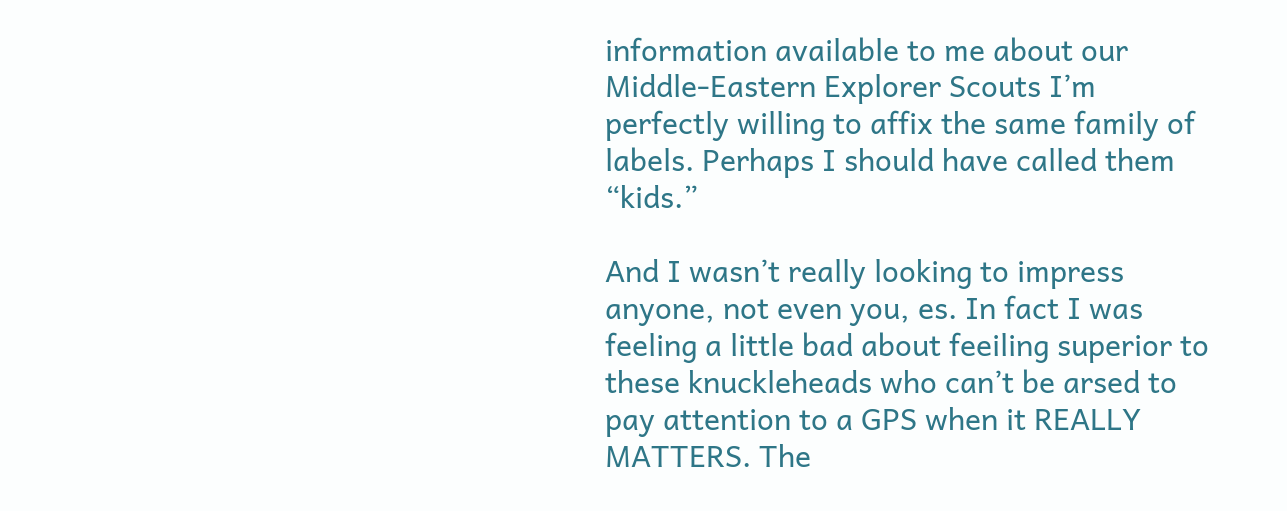information available to me about our Middle-Eastern Explorer Scouts I’m perfectly willing to affix the same family of labels. Perhaps I should have called them “kids.”

And I wasn’t really looking to impress anyone, not even you, es. In fact I was feeling a little bad about feeiling superior to these knuckleheads who can’t be arsed to pay attention to a GPS when it REALLY MATTERS. The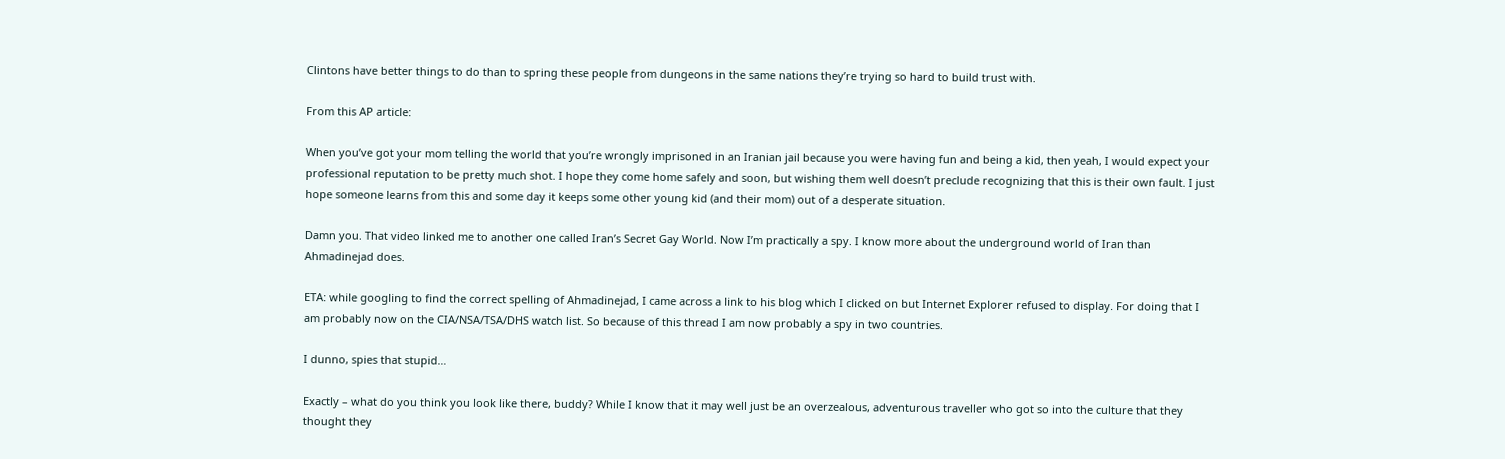Clintons have better things to do than to spring these people from dungeons in the same nations they’re trying so hard to build trust with.

From this AP article:

When you’ve got your mom telling the world that you’re wrongly imprisoned in an Iranian jail because you were having fun and being a kid, then yeah, I would expect your professional reputation to be pretty much shot. I hope they come home safely and soon, but wishing them well doesn’t preclude recognizing that this is their own fault. I just hope someone learns from this and some day it keeps some other young kid (and their mom) out of a desperate situation.

Damn you. That video linked me to another one called Iran’s Secret Gay World. Now I’m practically a spy. I know more about the underground world of Iran than Ahmadinejad does.

ETA: while googling to find the correct spelling of Ahmadinejad, I came across a link to his blog which I clicked on but Internet Explorer refused to display. For doing that I am probably now on the CIA/NSA/TSA/DHS watch list. So because of this thread I am now probably a spy in two countries.

I dunno, spies that stupid…

Exactly – what do you think you look like there, buddy? While I know that it may well just be an overzealous, adventurous traveller who got so into the culture that they thought they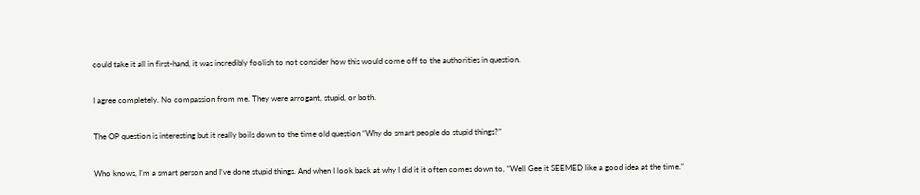could take it all in first-hand, it was incredibly foolish to not consider how this would come off to the authorities in question.

I agree completely. No compassion from me. They were arrogant, stupid, or both.

The OP question is interesting but it really boils down to the time old question “Why do smart people do stupid things?”

Who knows, I’m a smart person and I’ve done stupid things. And when I look back at why I did it it often comes down to, “Well Gee it SEEMED like a good idea at the time.”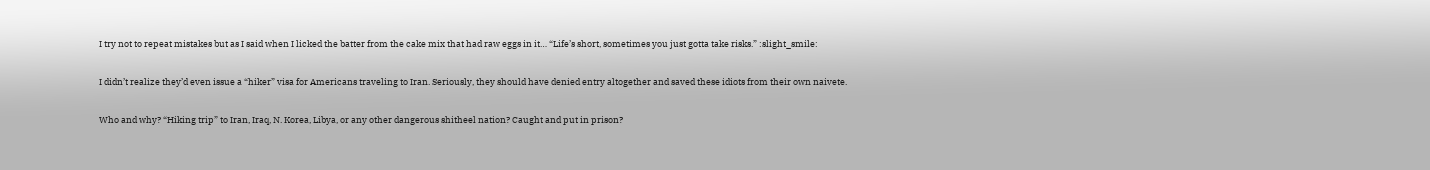I try not to repeat mistakes but as I said when I licked the batter from the cake mix that had raw eggs in it… “Life’s short, sometimes you just gotta take risks.” :slight_smile:

I didn’t realize they’d even issue a “hiker” visa for Americans traveling to Iran. Seriously, they should have denied entry altogether and saved these idiots from their own naivete.

Who and why? “Hiking trip” to Iran, Iraq, N. Korea, Libya, or any other dangerous shitheel nation? Caught and put in prison?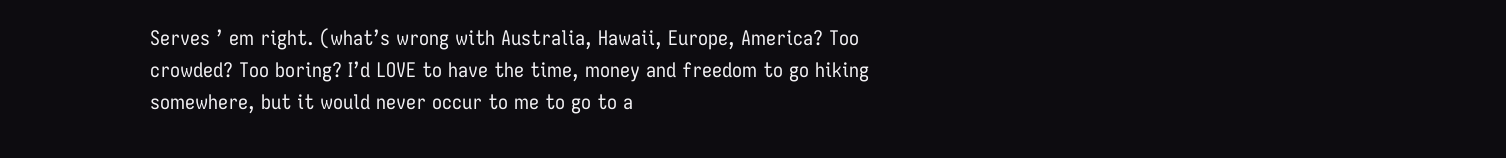Serves ’ em right. (what’s wrong with Australia, Hawaii, Europe, America? Too crowded? Too boring? I’d LOVE to have the time, money and freedom to go hiking somewhere, but it would never occur to me to go to a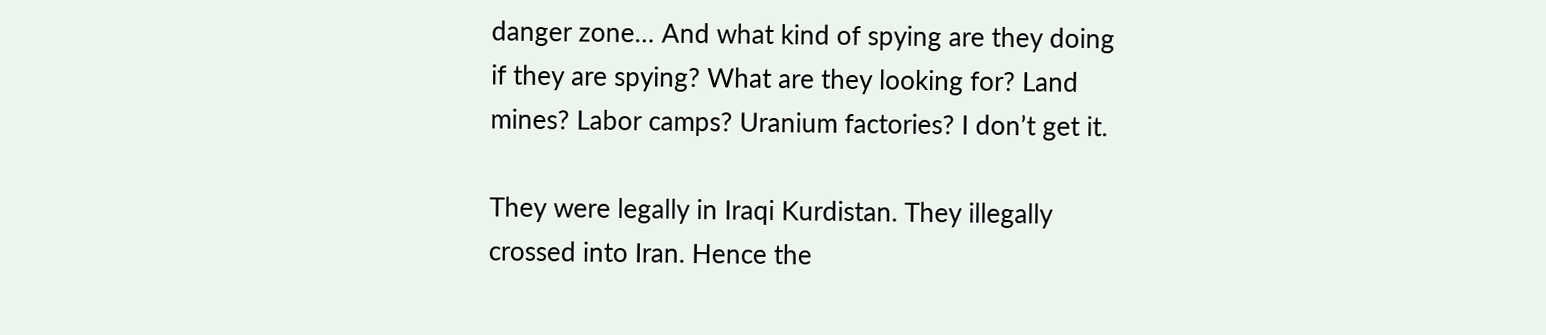danger zone… And what kind of spying are they doing if they are spying? What are they looking for? Land mines? Labor camps? Uranium factories? I don’t get it.

They were legally in Iraqi Kurdistan. They illegally crossed into Iran. Hence the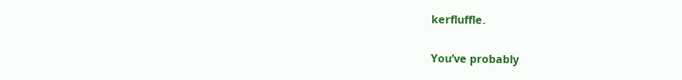kerfluffle.

You’ve probably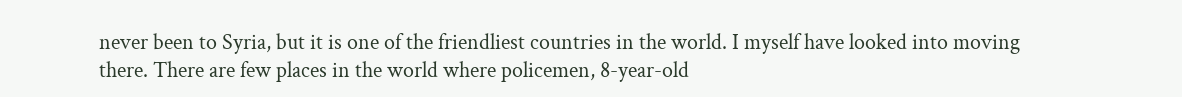never been to Syria, but it is one of the friendliest countries in the world. I myself have looked into moving there. There are few places in the world where policemen, 8-year-old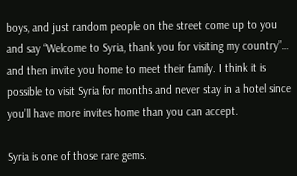boys, and just random people on the street come up to you and say “Welcome to Syria, thank you for visiting my country”… and then invite you home to meet their family. I think it is possible to visit Syria for months and never stay in a hotel since you’ll have more invites home than you can accept.

Syria is one of those rare gems.